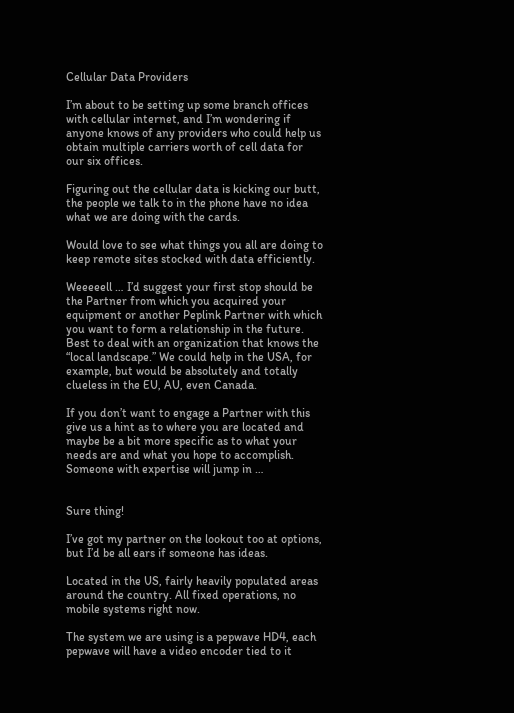Cellular Data Providers

I’m about to be setting up some branch offices with cellular internet, and I’m wondering if anyone knows of any providers who could help us obtain multiple carriers worth of cell data for our six offices.

Figuring out the cellular data is kicking our butt, the people we talk to in the phone have no idea what we are doing with the cards.

Would love to see what things you all are doing to keep remote sites stocked with data efficiently.

Weeeeell … I’d suggest your first stop should be the Partner from which you acquired your equipment or another Peplink Partner with which you want to form a relationship in the future. Best to deal with an organization that knows the “local landscape.” We could help in the USA, for example, but would be absolutely and totally clueless in the EU, AU, even Canada.

If you don’t want to engage a Partner with this give us a hint as to where you are located and maybe be a bit more specific as to what your needs are and what you hope to accomplish. Someone with expertise will jump in …


Sure thing!

I’ve got my partner on the lookout too at options, but I’d be all ears if someone has ideas.

Located in the US, fairly heavily populated areas around the country. All fixed operations, no mobile systems right now.

The system we are using is a pepwave HD4, each pepwave will have a video encoder tied to it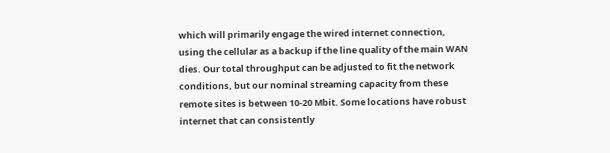which will primarily engage the wired internet connection, using the cellular as a backup if the line quality of the main WAN dies. Our total throughput can be adjusted to fit the network conditions, but our nominal streaming capacity from these remote sites is between 10-20 Mbit. Some locations have robust internet that can consistently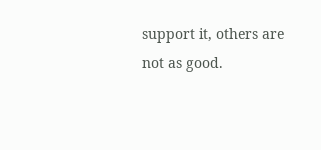support it, others are not as good.